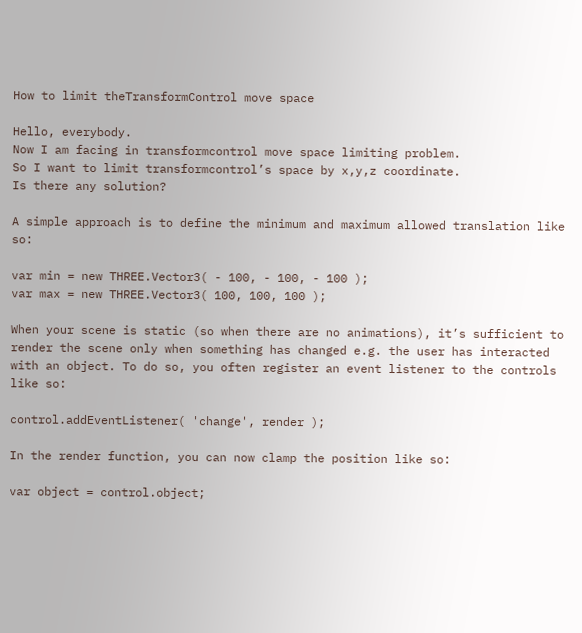How to limit theTransformControl move space

Hello, everybody.
Now I am facing in transformcontrol move space limiting problem.
So I want to limit transformcontrol’s space by x,y,z coordinate.
Is there any solution?

A simple approach is to define the minimum and maximum allowed translation like so:

var min = new THREE.Vector3( - 100, - 100, - 100 );
var max = new THREE.Vector3( 100, 100, 100 );

When your scene is static (so when there are no animations), it’s sufficient to render the scene only when something has changed e.g. the user has interacted with an object. To do so, you often register an event listener to the controls like so:

control.addEventListener( 'change', render );

In the render function, you can now clamp the position like so:

var object = control.object;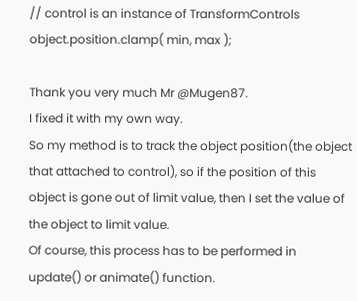// control is an instance of TransformControls
object.position.clamp( min, max );

Thank you very much Mr @Mugen87.
I fixed it with my own way.
So my method is to track the object position(the object that attached to control), so if the position of this object is gone out of limit value, then I set the value of the object to limit value.
Of course, this process has to be performed in update() or animate() function.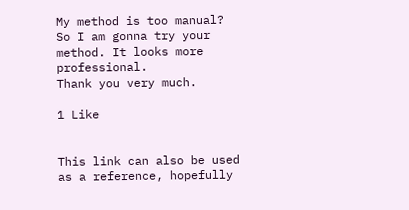My method is too manual?
So I am gonna try your method. It looks more professional.
Thank you very much.

1 Like


This link can also be used as a reference, hopefully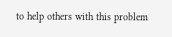to help others with this problem